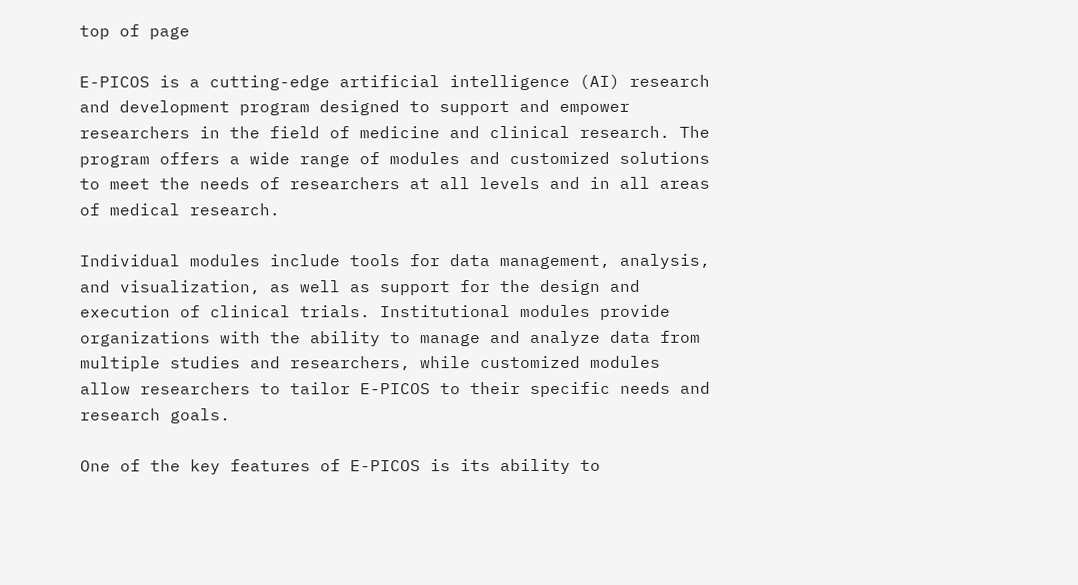top of page

E-PICOS is a cutting-edge artificial intelligence (AI) research and development program designed to support and empower researchers in the field of medicine and clinical research. The program offers a wide range of modules and customized solutions to meet the needs of researchers at all levels and in all areas of medical research.

Individual modules include tools for data management, analysis, and visualization, as well as support for the design and execution of clinical trials. Institutional modules provide organizations with the ability to manage and analyze data from multiple studies and researchers, while customized modules allow researchers to tailor E-PICOS to their specific needs and research goals.

One of the key features of E-PICOS is its ability to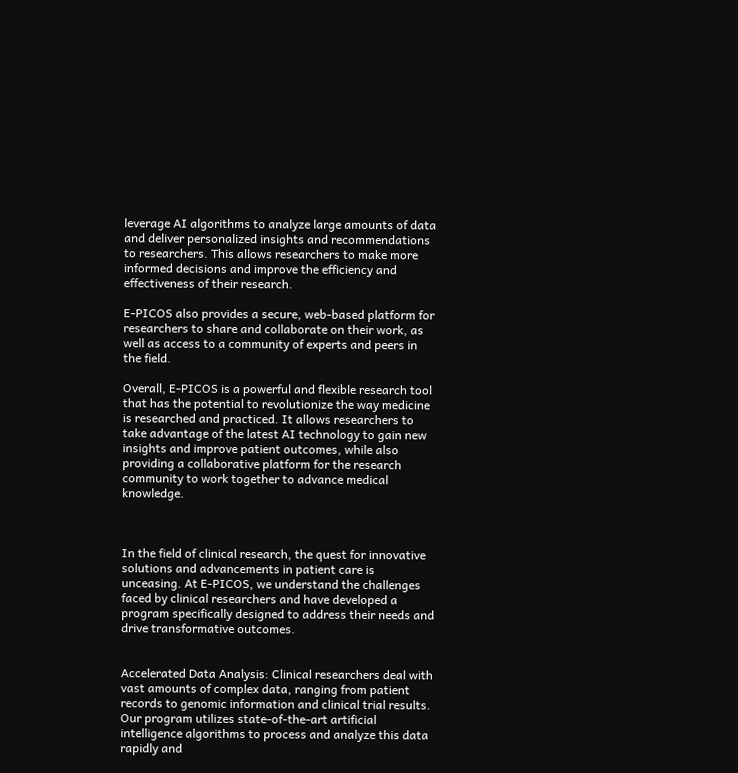leverage AI algorithms to analyze large amounts of data and deliver personalized insights and recommendations to researchers. This allows researchers to make more informed decisions and improve the efficiency and effectiveness of their research.

E-PICOS also provides a secure, web-based platform for researchers to share and collaborate on their work, as well as access to a community of experts and peers in the field.

Overall, E-PICOS is a powerful and flexible research tool that has the potential to revolutionize the way medicine is researched and practiced. It allows researchers to take advantage of the latest AI technology to gain new insights and improve patient outcomes, while also providing a collaborative platform for the research community to work together to advance medical knowledge.



In the field of clinical research, the quest for innovative solutions and advancements in patient care is unceasing. At E-PICOS, we understand the challenges faced by clinical researchers and have developed a program specifically designed to address their needs and drive transformative outcomes.


Accelerated Data Analysis: Clinical researchers deal with vast amounts of complex data, ranging from patient records to genomic information and clinical trial results. Our program utilizes state-of-the-art artificial intelligence algorithms to process and analyze this data rapidly and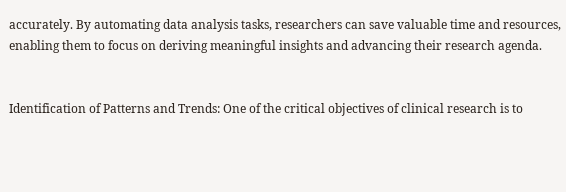accurately. By automating data analysis tasks, researchers can save valuable time and resources, enabling them to focus on deriving meaningful insights and advancing their research agenda.


Identification of Patterns and Trends: One of the critical objectives of clinical research is to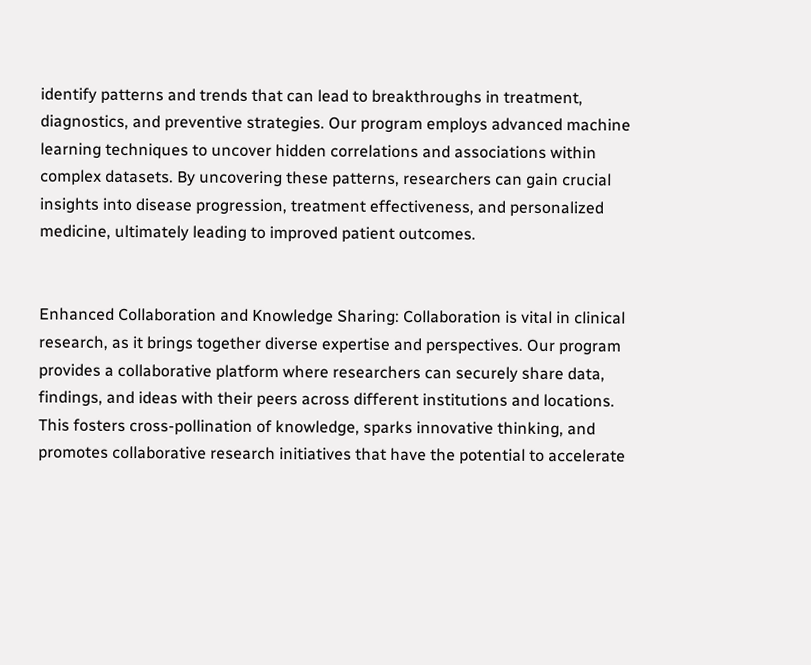identify patterns and trends that can lead to breakthroughs in treatment, diagnostics, and preventive strategies. Our program employs advanced machine learning techniques to uncover hidden correlations and associations within complex datasets. By uncovering these patterns, researchers can gain crucial insights into disease progression, treatment effectiveness, and personalized medicine, ultimately leading to improved patient outcomes.


Enhanced Collaboration and Knowledge Sharing: Collaboration is vital in clinical research, as it brings together diverse expertise and perspectives. Our program provides a collaborative platform where researchers can securely share data, findings, and ideas with their peers across different institutions and locations. This fosters cross-pollination of knowledge, sparks innovative thinking, and promotes collaborative research initiatives that have the potential to accelerate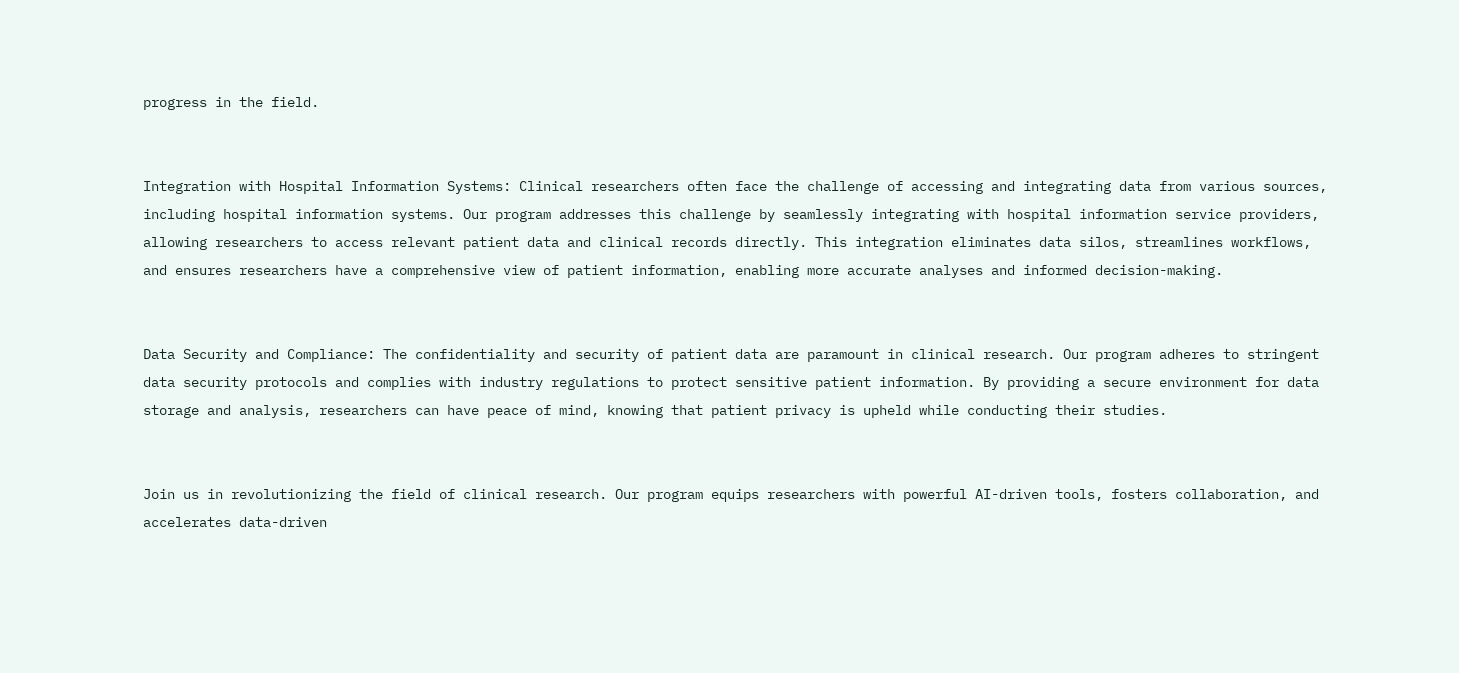progress in the field.


Integration with Hospital Information Systems: Clinical researchers often face the challenge of accessing and integrating data from various sources, including hospital information systems. Our program addresses this challenge by seamlessly integrating with hospital information service providers, allowing researchers to access relevant patient data and clinical records directly. This integration eliminates data silos, streamlines workflows, and ensures researchers have a comprehensive view of patient information, enabling more accurate analyses and informed decision-making.


Data Security and Compliance: The confidentiality and security of patient data are paramount in clinical research. Our program adheres to stringent data security protocols and complies with industry regulations to protect sensitive patient information. By providing a secure environment for data storage and analysis, researchers can have peace of mind, knowing that patient privacy is upheld while conducting their studies.


Join us in revolutionizing the field of clinical research. Our program equips researchers with powerful AI-driven tools, fosters collaboration, and accelerates data-driven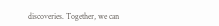discoveries. Together, we can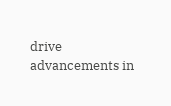drive advancements in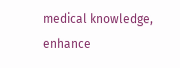medical knowledge, enhance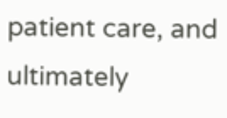patient care, and ultimately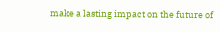make a lasting impact on the future of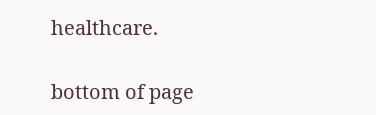healthcare.

bottom of page